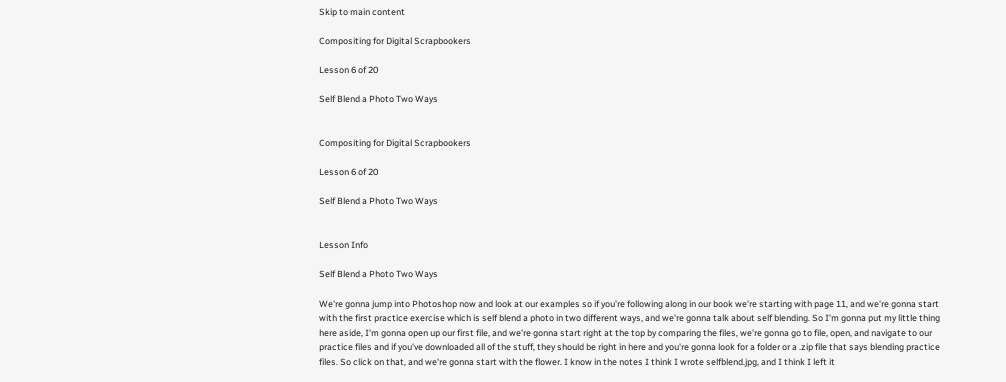Skip to main content

Compositing for Digital Scrapbookers

Lesson 6 of 20

Self Blend a Photo Two Ways


Compositing for Digital Scrapbookers

Lesson 6 of 20

Self Blend a Photo Two Ways


Lesson Info

Self Blend a Photo Two Ways

We're gonna jump into Photoshop now and look at our examples so if you're following along in our book we're starting with page 11, and we're gonna start with the first practice exercise which is self blend a photo in two different ways, and we're gonna talk about self blending. So I'm gonna put my little thing here aside, I'm gonna open up our first file, and we're gonna start right at the top by comparing the files, we're gonna go to file, open, and navigate to our practice files and if you've downloaded all of the stuff, they should be right in here and you're gonna look for a folder or a .zip file that says blending practice files. So click on that, and we're gonna start with the flower. I know in the notes I think I wrote selfblend.jpg, and I think I left it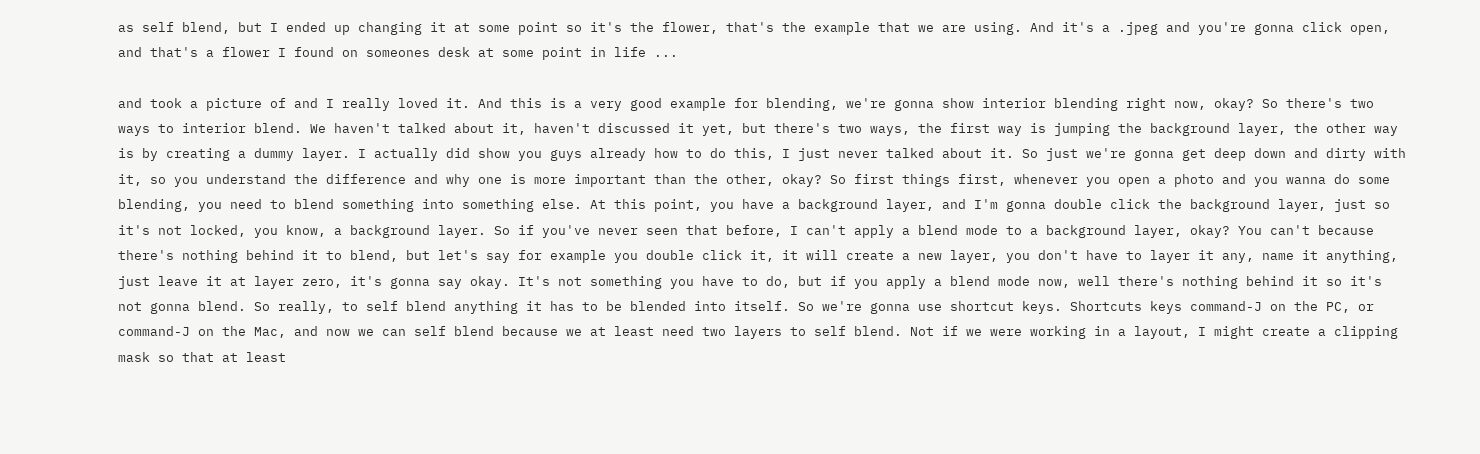as self blend, but I ended up changing it at some point so it's the flower, that's the example that we are using. And it's a .jpeg and you're gonna click open, and that's a flower I found on someones desk at some point in life ...

and took a picture of and I really loved it. And this is a very good example for blending, we're gonna show interior blending right now, okay? So there's two ways to interior blend. We haven't talked about it, haven't discussed it yet, but there's two ways, the first way is jumping the background layer, the other way is by creating a dummy layer. I actually did show you guys already how to do this, I just never talked about it. So just we're gonna get deep down and dirty with it, so you understand the difference and why one is more important than the other, okay? So first things first, whenever you open a photo and you wanna do some blending, you need to blend something into something else. At this point, you have a background layer, and I'm gonna double click the background layer, just so it's not locked, you know, a background layer. So if you've never seen that before, I can't apply a blend mode to a background layer, okay? You can't because there's nothing behind it to blend, but let's say for example you double click it, it will create a new layer, you don't have to layer it any, name it anything, just leave it at layer zero, it's gonna say okay. It's not something you have to do, but if you apply a blend mode now, well there's nothing behind it so it's not gonna blend. So really, to self blend anything it has to be blended into itself. So we're gonna use shortcut keys. Shortcuts keys command-J on the PC, or command-J on the Mac, and now we can self blend because we at least need two layers to self blend. Not if we were working in a layout, I might create a clipping mask so that at least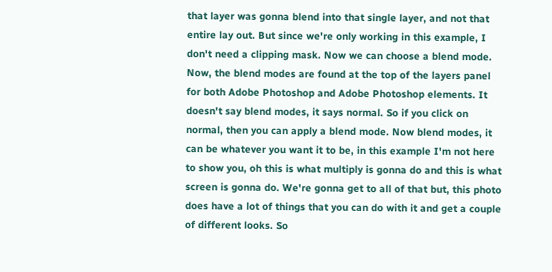that layer was gonna blend into that single layer, and not that entire lay out. But since we're only working in this example, I don't need a clipping mask. Now we can choose a blend mode. Now, the blend modes are found at the top of the layers panel for both Adobe Photoshop and Adobe Photoshop elements. It doesn't say blend modes, it says normal. So if you click on normal, then you can apply a blend mode. Now blend modes, it can be whatever you want it to be, in this example I'm not here to show you, oh this is what multiply is gonna do and this is what screen is gonna do. We're gonna get to all of that but, this photo does have a lot of things that you can do with it and get a couple of different looks. So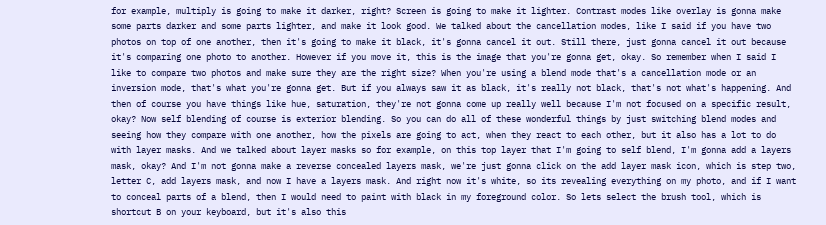for example, multiply is going to make it darker, right? Screen is going to make it lighter. Contrast modes like overlay is gonna make some parts darker and some parts lighter, and make it look good. We talked about the cancellation modes, like I said if you have two photos on top of one another, then it's going to make it black, it's gonna cancel it out. Still there, just gonna cancel it out because it's comparing one photo to another. However if you move it, this is the image that you're gonna get, okay. So remember when I said I like to compare two photos and make sure they are the right size? When you're using a blend mode that's a cancellation mode or an inversion mode, that's what you're gonna get. But if you always saw it as black, it's really not black, that's not what's happening. And then of course you have things like hue, saturation, they're not gonna come up really well because I'm not focused on a specific result, okay? Now self blending of course is exterior blending. So you can do all of these wonderful things by just switching blend modes and seeing how they compare with one another, how the pixels are going to act, when they react to each other, but it also has a lot to do with layer masks. And we talked about layer masks so for example, on this top layer that I'm going to self blend, I'm gonna add a layers mask, okay? And I'm not gonna make a reverse concealed layers mask, we're just gonna click on the add layer mask icon, which is step two, letter C, add layers mask, and now I have a layers mask. And right now it's white, so its revealing everything on my photo, and if I want to conceal parts of a blend, then I would need to paint with black in my foreground color. So lets select the brush tool, which is shortcut B on your keyboard, but it's also this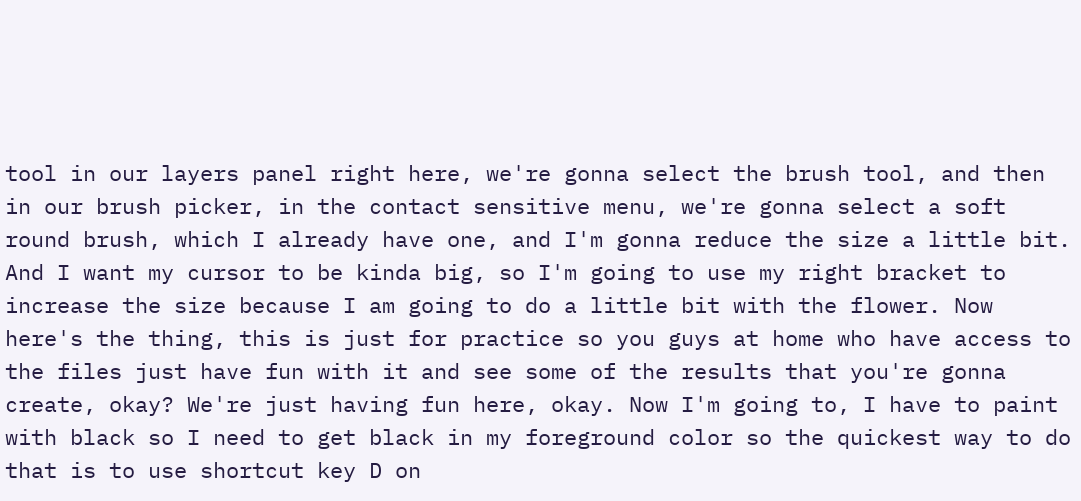tool in our layers panel right here, we're gonna select the brush tool, and then in our brush picker, in the contact sensitive menu, we're gonna select a soft round brush, which I already have one, and I'm gonna reduce the size a little bit. And I want my cursor to be kinda big, so I'm going to use my right bracket to increase the size because I am going to do a little bit with the flower. Now here's the thing, this is just for practice so you guys at home who have access to the files just have fun with it and see some of the results that you're gonna create, okay? We're just having fun here, okay. Now I'm going to, I have to paint with black so I need to get black in my foreground color so the quickest way to do that is to use shortcut key D on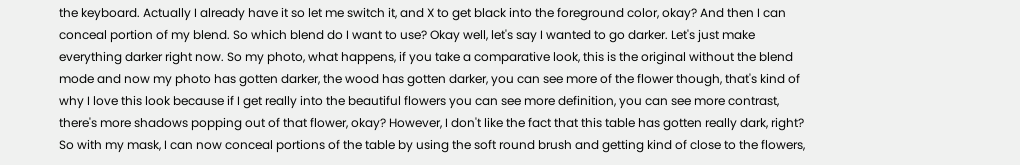the keyboard. Actually I already have it so let me switch it, and X to get black into the foreground color, okay? And then I can conceal portion of my blend. So which blend do I want to use? Okay well, let's say I wanted to go darker. Let's just make everything darker right now. So my photo, what happens, if you take a comparative look, this is the original without the blend mode and now my photo has gotten darker, the wood has gotten darker, you can see more of the flower though, that's kind of why I love this look because if I get really into the beautiful flowers you can see more definition, you can see more contrast, there's more shadows popping out of that flower, okay? However, I don't like the fact that this table has gotten really dark, right? So with my mask, I can now conceal portions of the table by using the soft round brush and getting kind of close to the flowers,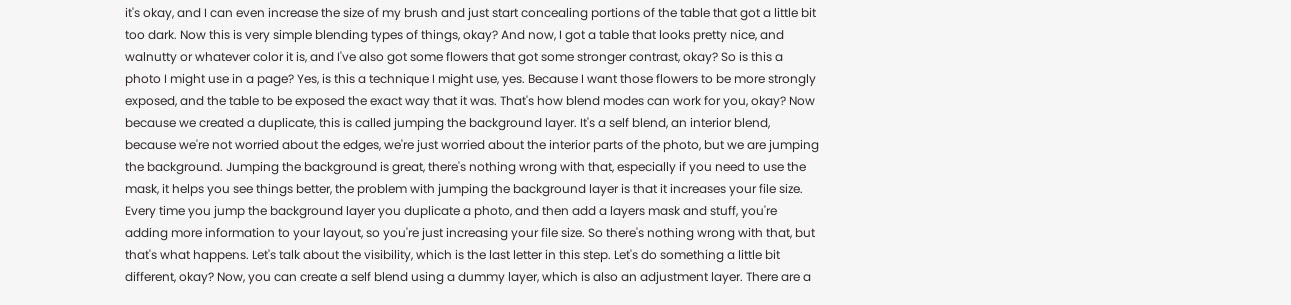it's okay, and I can even increase the size of my brush and just start concealing portions of the table that got a little bit too dark. Now this is very simple blending types of things, okay? And now, I got a table that looks pretty nice, and walnutty or whatever color it is, and I've also got some flowers that got some stronger contrast, okay? So is this a photo I might use in a page? Yes, is this a technique I might use, yes. Because I want those flowers to be more strongly exposed, and the table to be exposed the exact way that it was. That's how blend modes can work for you, okay? Now because we created a duplicate, this is called jumping the background layer. It's a self blend, an interior blend, because we're not worried about the edges, we're just worried about the interior parts of the photo, but we are jumping the background. Jumping the background is great, there's nothing wrong with that, especially if you need to use the mask, it helps you see things better, the problem with jumping the background layer is that it increases your file size. Every time you jump the background layer you duplicate a photo, and then add a layers mask and stuff, you're adding more information to your layout, so you're just increasing your file size. So there's nothing wrong with that, but that's what happens. Let's talk about the visibility, which is the last letter in this step. Let's do something a little bit different, okay? Now, you can create a self blend using a dummy layer, which is also an adjustment layer. There are a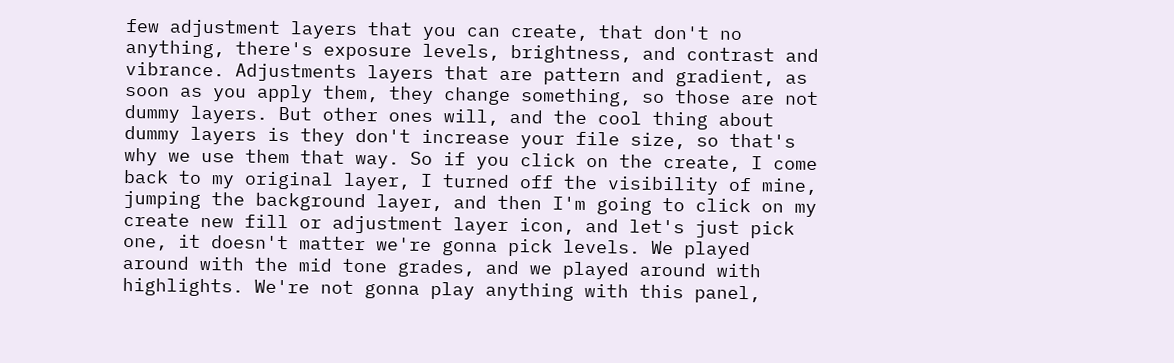few adjustment layers that you can create, that don't no anything, there's exposure levels, brightness, and contrast and vibrance. Adjustments layers that are pattern and gradient, as soon as you apply them, they change something, so those are not dummy layers. But other ones will, and the cool thing about dummy layers is they don't increase your file size, so that's why we use them that way. So if you click on the create, I come back to my original layer, I turned off the visibility of mine, jumping the background layer, and then I'm going to click on my create new fill or adjustment layer icon, and let's just pick one, it doesn't matter we're gonna pick levels. We played around with the mid tone grades, and we played around with highlights. We're not gonna play anything with this panel,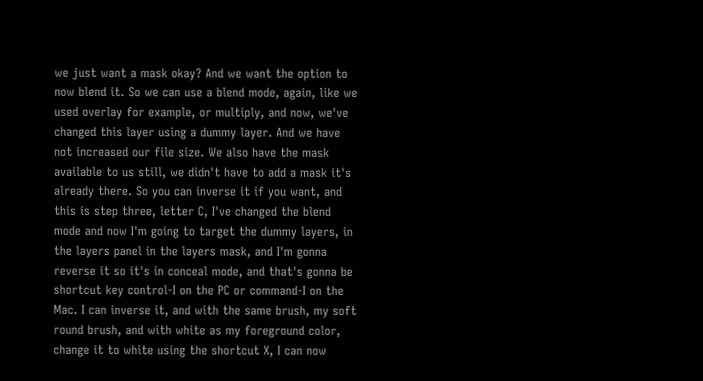we just want a mask okay? And we want the option to now blend it. So we can use a blend mode, again, like we used overlay for example, or multiply, and now, we've changed this layer using a dummy layer. And we have not increased our file size. We also have the mask available to us still, we didn't have to add a mask it's already there. So you can inverse it if you want, and this is step three, letter C, I've changed the blend mode and now I'm going to target the dummy layers, in the layers panel in the layers mask, and I'm gonna reverse it so it's in conceal mode, and that's gonna be shortcut key control-I on the PC or command-I on the Mac. I can inverse it, and with the same brush, my soft round brush, and with white as my foreground color, change it to white using the shortcut X, I can now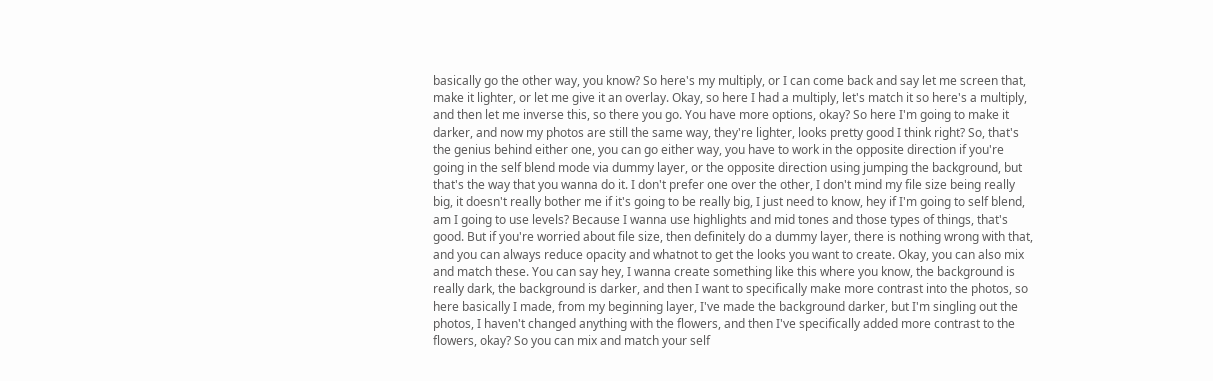basically go the other way, you know? So here's my multiply, or I can come back and say let me screen that, make it lighter, or let me give it an overlay. Okay, so here I had a multiply, let's match it so here's a multiply, and then let me inverse this, so there you go. You have more options, okay? So here I'm going to make it darker, and now my photos are still the same way, they're lighter, looks pretty good I think right? So, that's the genius behind either one, you can go either way, you have to work in the opposite direction if you're going in the self blend mode via dummy layer, or the opposite direction using jumping the background, but that's the way that you wanna do it. I don't prefer one over the other, I don't mind my file size being really big, it doesn't really bother me if it's going to be really big, I just need to know, hey if I'm going to self blend, am I going to use levels? Because I wanna use highlights and mid tones and those types of things, that's good. But if you're worried about file size, then definitely do a dummy layer, there is nothing wrong with that, and you can always reduce opacity and whatnot to get the looks you want to create. Okay, you can also mix and match these. You can say hey, I wanna create something like this where you know, the background is really dark, the background is darker, and then I want to specifically make more contrast into the photos, so here basically I made, from my beginning layer, I've made the background darker, but I'm singling out the photos, I haven't changed anything with the flowers, and then I've specifically added more contrast to the flowers, okay? So you can mix and match your self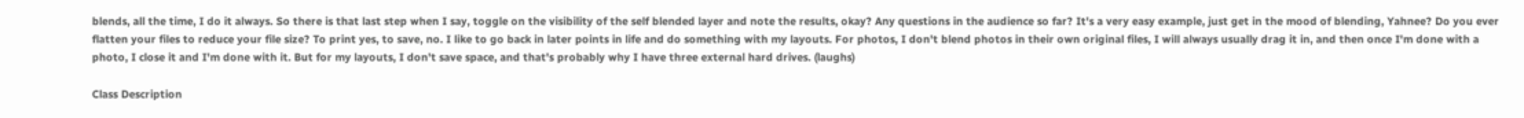blends, all the time, I do it always. So there is that last step when I say, toggle on the visibility of the self blended layer and note the results, okay? Any questions in the audience so far? It's a very easy example, just get in the mood of blending, Yahnee? Do you ever flatten your files to reduce your file size? To print yes, to save, no. I like to go back in later points in life and do something with my layouts. For photos, I don't blend photos in their own original files, I will always usually drag it in, and then once I'm done with a photo, I close it and I'm done with it. But for my layouts, I don't save space, and that's probably why I have three external hard drives. (laughs)

Class Description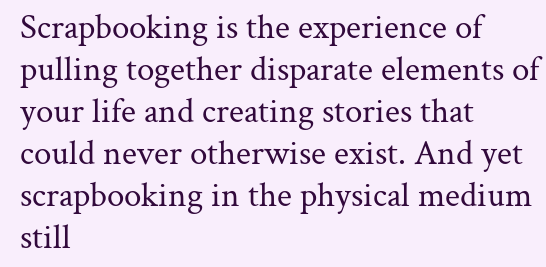Scrapbooking is the experience of pulling together disparate elements of your life and creating stories that could never otherwise exist. And yet scrapbooking in the physical medium still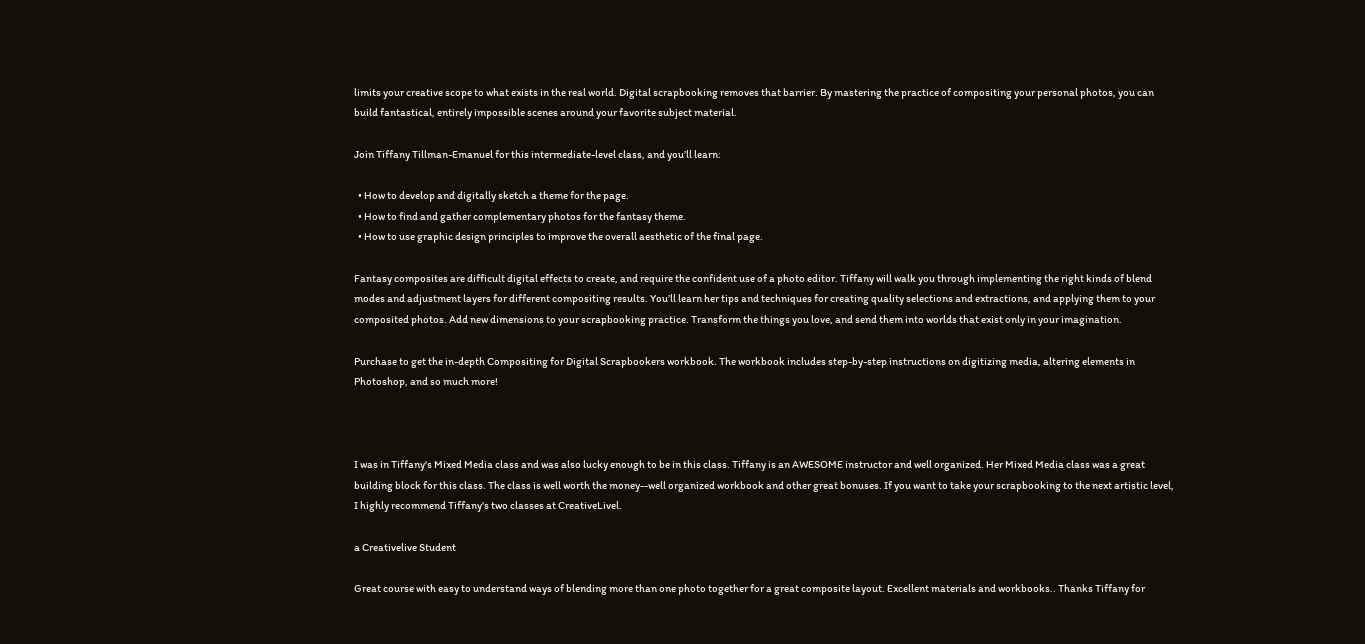limits your creative scope to what exists in the real world. Digital scrapbooking removes that barrier. By mastering the practice of compositing your personal photos, you can build fantastical, entirely impossible scenes around your favorite subject material.

Join Tiffany Tillman-Emanuel for this intermediate-level class, and you’ll learn:

  • How to develop and digitally sketch a theme for the page.
  • How to find and gather complementary photos for the fantasy theme.
  • How to use graphic design principles to improve the overall aesthetic of the final page.

Fantasy composites are difficult digital effects to create, and require the confident use of a photo editor. Tiffany will walk you through implementing the right kinds of blend modes and adjustment layers for different compositing results. You’ll learn her tips and techniques for creating quality selections and extractions, and applying them to your composited photos. Add new dimensions to your scrapbooking practice. Transform the things you love, and send them into worlds that exist only in your imagination.

Purchase to get the in-depth Compositing for Digital Scrapbookers workbook. The workbook includes step-by-step instructions on digitizing media, altering elements in Photoshop, and so much more!



I was in Tiffany's Mixed Media class and was also lucky enough to be in this class. Tiffany is an AWESOME instructor and well organized. Her Mixed Media class was a great building block for this class. The class is well worth the money--well organized workbook and other great bonuses. If you want to take your scrapbooking to the next artistic level, I highly recommend Tiffany's two classes at CreativeLivel.

a Creativelive Student

Great course with easy to understand ways of blending more than one photo together for a great composite layout. Excellent materials and workbooks.. Thanks Tiffany for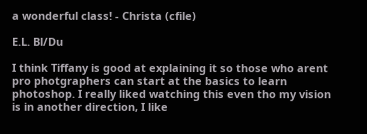a wonderful class! - Christa (cfile)

E.L. Bl/Du

I think Tiffany is good at explaining it so those who arent pro photgraphers can start at the basics to learn photoshop. I really liked watching this even tho my vision is in another direction, I like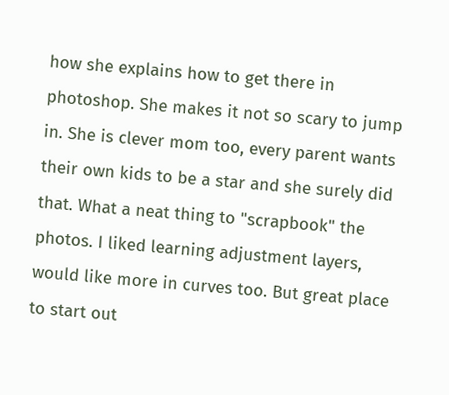how she explains how to get there in photoshop. She makes it not so scary to jump in. She is clever mom too, every parent wants their own kids to be a star and she surely did that. What a neat thing to "scrapbook" the photos. I liked learning adjustment layers, would like more in curves too. But great place to start out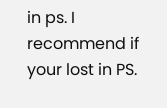in ps. I recommend if your lost in PS.